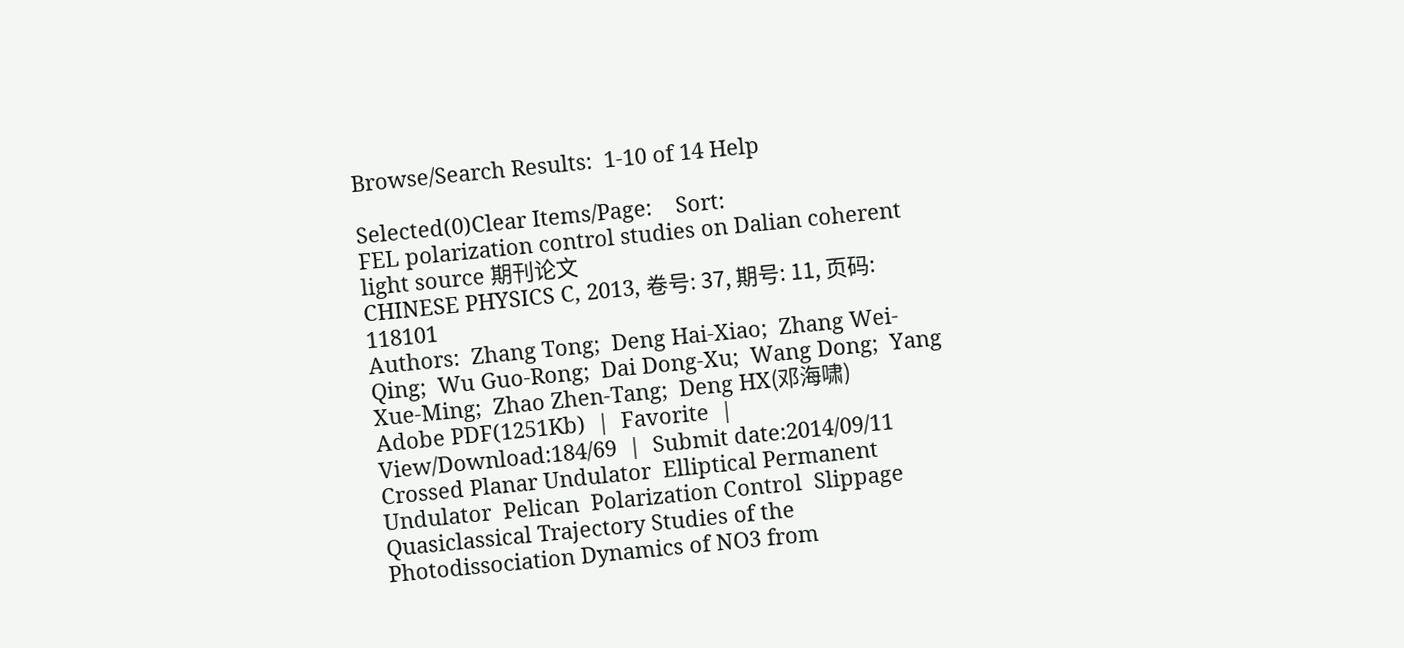Browse/Search Results:  1-10 of 14 Help

Selected(0)Clear Items/Page:    Sort:
FEL polarization control studies on Dalian coherent light source 期刊论文
CHINESE PHYSICS C, 2013, 卷号: 37, 期号: 11, 页码: 118101
Authors:  Zhang Tong;  Deng Hai-Xiao;  Zhang Wei-Qing;  Wu Guo-Rong;  Dai Dong-Xu;  Wang Dong;  Yang Xue-Ming;  Zhao Zhen-Tang;  Deng HX(邓海啸)
Adobe PDF(1251Kb)  |  Favorite  |  View/Download:184/69  |  Submit date:2014/09/11
Crossed Planar Undulator  Elliptical Permanent Undulator  Pelican  Polarization Control  Slippage
Quasiclassical Trajectory Studies of the Photodissociation Dynamics of NO3 from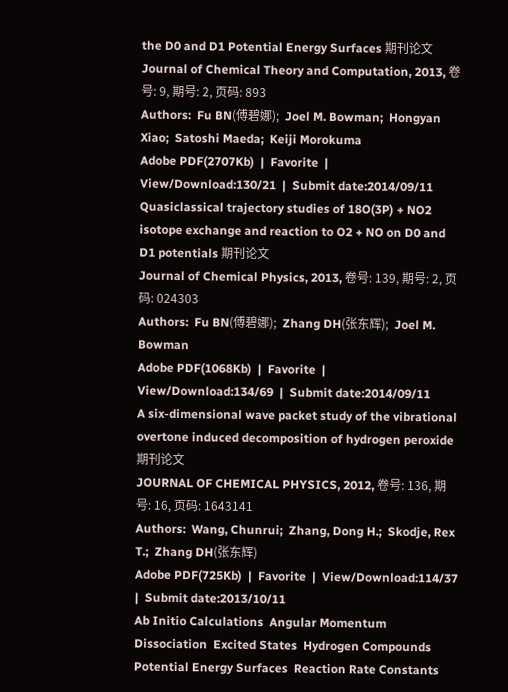the D0 and D1 Potential Energy Surfaces 期刊论文
Journal of Chemical Theory and Computation, 2013, 卷号: 9, 期号: 2, 页码: 893
Authors:  Fu BN(傅碧娜);  Joel M. Bowman;  Hongyan Xiao;  Satoshi Maeda;  Keiji Morokuma
Adobe PDF(2707Kb)  |  Favorite  |  View/Download:130/21  |  Submit date:2014/09/11
Quasiclassical trajectory studies of 18O(3P) + NO2 isotope exchange and reaction to O2 + NO on D0 and D1 potentials 期刊论文
Journal of Chemical Physics, 2013, 卷号: 139, 期号: 2, 页码: 024303
Authors:  Fu BN(傅碧娜);  Zhang DH(张东辉);  Joel M. Bowman
Adobe PDF(1068Kb)  |  Favorite  |  View/Download:134/69  |  Submit date:2014/09/11
A six-dimensional wave packet study of the vibrational overtone induced decomposition of hydrogen peroxide 期刊论文
JOURNAL OF CHEMICAL PHYSICS, 2012, 卷号: 136, 期号: 16, 页码: 1643141
Authors:  Wang, Chunrui;  Zhang, Dong H.;  Skodje, Rex T.;  Zhang DH(张东辉)
Adobe PDF(725Kb)  |  Favorite  |  View/Download:114/37  |  Submit date:2013/10/11
Ab Initio Calculations  Angular Momentum  Dissociation  Excited States  Hydrogen Compounds  Potential Energy Surfaces  Reaction Rate Constants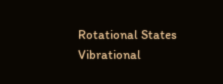Rotational States  Vibrational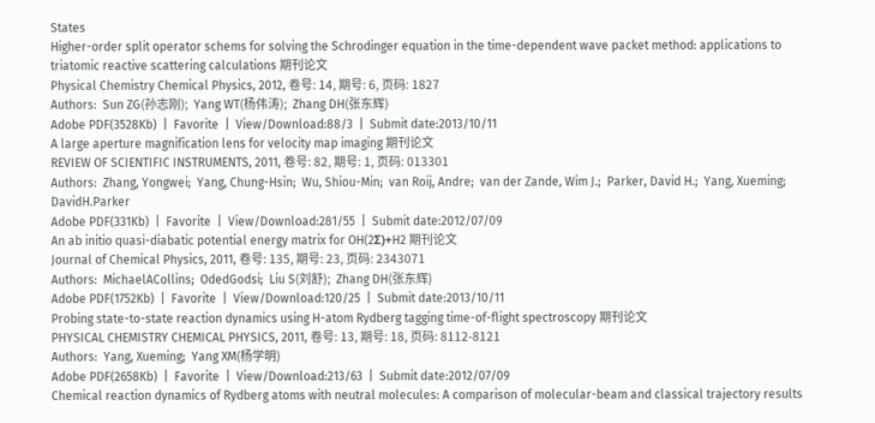States
Higher-order split operator schems for solving the Schrodinger equation in the time-dependent wave packet method: applications to triatomic reactive scattering calculations 期刊论文
Physical Chemistry Chemical Physics, 2012, 卷号: 14, 期号: 6, 页码: 1827
Authors:  Sun ZG(孙志刚);  Yang WT(杨伟涛);  Zhang DH(张东辉)
Adobe PDF(3528Kb)  |  Favorite  |  View/Download:88/3  |  Submit date:2013/10/11
A large aperture magnification lens for velocity map imaging 期刊论文
REVIEW OF SCIENTIFIC INSTRUMENTS, 2011, 卷号: 82, 期号: 1, 页码: 013301
Authors:  Zhang, Yongwei;  Yang, Chung-Hsin;  Wu, Shiou-Min;  van Roij, Andre;  van der Zande, Wim J.;  Parker, David H.;  Yang, Xueming;  DavidH.Parker
Adobe PDF(331Kb)  |  Favorite  |  View/Download:281/55  |  Submit date:2012/07/09
An ab initio quasi-diabatic potential energy matrix for OH(2Σ)+H2 期刊论文
Journal of Chemical Physics, 2011, 卷号: 135, 期号: 23, 页码: 2343071
Authors:  MichaelACollins;  OdedGodsi;  Liu S(刘舒);  Zhang DH(张东辉)
Adobe PDF(1752Kb)  |  Favorite  |  View/Download:120/25  |  Submit date:2013/10/11
Probing state-to-state reaction dynamics using H-atom Rydberg tagging time-of-flight spectroscopy 期刊论文
PHYSICAL CHEMISTRY CHEMICAL PHYSICS, 2011, 卷号: 13, 期号: 18, 页码: 8112-8121
Authors:  Yang, Xueming;  Yang XM(杨学明)
Adobe PDF(2658Kb)  |  Favorite  |  View/Download:213/63  |  Submit date:2012/07/09
Chemical reaction dynamics of Rydberg atoms with neutral molecules: A comparison of molecular-beam and classical trajectory results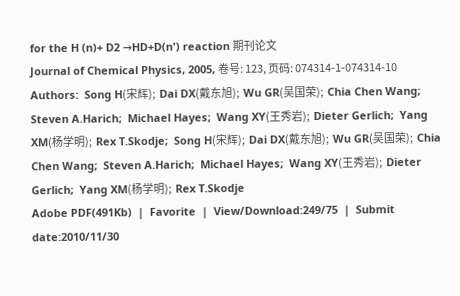for the H (n)+ D2 →HD+D(n') reaction 期刊论文
Journal of Chemical Physics, 2005, 卷号: 123, 页码: 074314-1-074314-10
Authors:  Song H(宋辉);  Dai DX(戴东旭);  Wu GR(吴国荣);  Chia Chen Wang;  Steven A.Harich;  Michael Hayes;  Wang XY(王秀岩);  Dieter Gerlich;  Yang XM(杨学明);  Rex T.Skodje;  Song H(宋辉);  Dai DX(戴东旭);  Wu GR(吴国荣);  Chia Chen Wang;  Steven A.Harich;  Michael Hayes;  Wang XY(王秀岩);  Dieter Gerlich;  Yang XM(杨学明);  Rex T.Skodje
Adobe PDF(491Kb)  |  Favorite  |  View/Download:249/75  |  Submit date:2010/11/30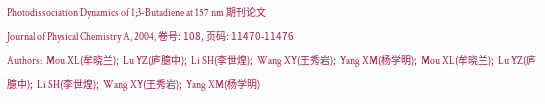Photodissociation Dynamics of 1;3-Butadiene at 157 nm 期刊论文
Journal of Physical Chemistry A, 2004, 卷号: 108, 页码: 11470-11476
Authors:  Mou XL(牟晓兰);  Lu YZ(庐臆中);  Li SH(李世煌);  Wang XY(王秀岩);  Yang XM(杨学明);  Mou XL(牟晓兰);  Lu YZ(庐臆中);  Li SH(李世煌);  Wang XY(王秀岩);  Yang XM(杨学明)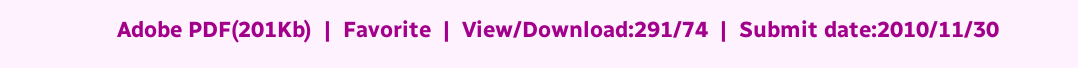Adobe PDF(201Kb)  |  Favorite  |  View/Download:291/74  |  Submit date:2010/11/30